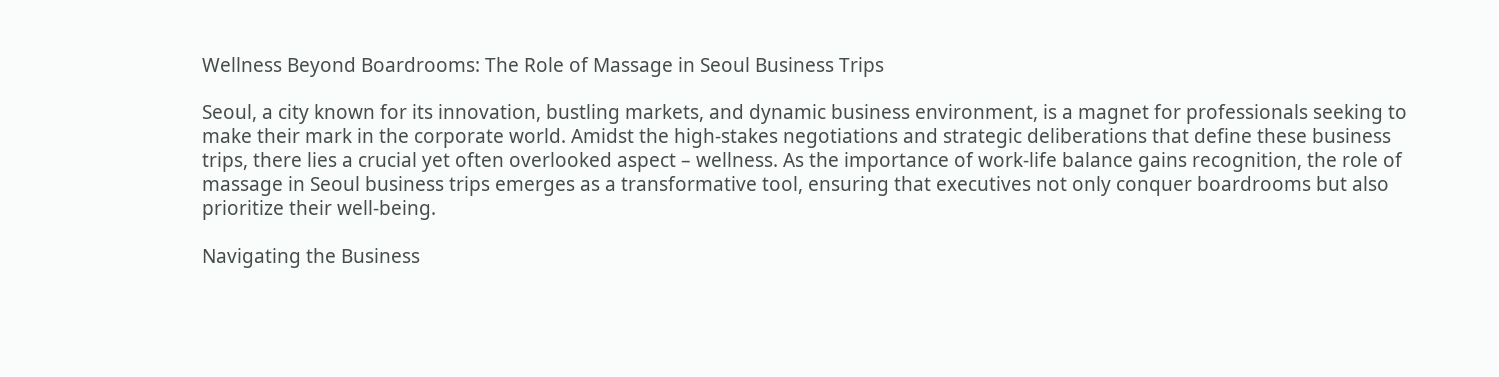Wellness Beyond Boardrooms: The Role of Massage in Seoul Business Trips

Seoul, a city known for its innovation, bustling markets, and dynamic business environment, is a magnet for professionals seeking to make their mark in the corporate world. Amidst the high-stakes negotiations and strategic deliberations that define these business trips, there lies a crucial yet often overlooked aspect – wellness. As the importance of work-life balance gains recognition, the role of massage in Seoul business trips emerges as a transformative tool, ensuring that executives not only conquer boardrooms but also prioritize their well-being.

Navigating the Business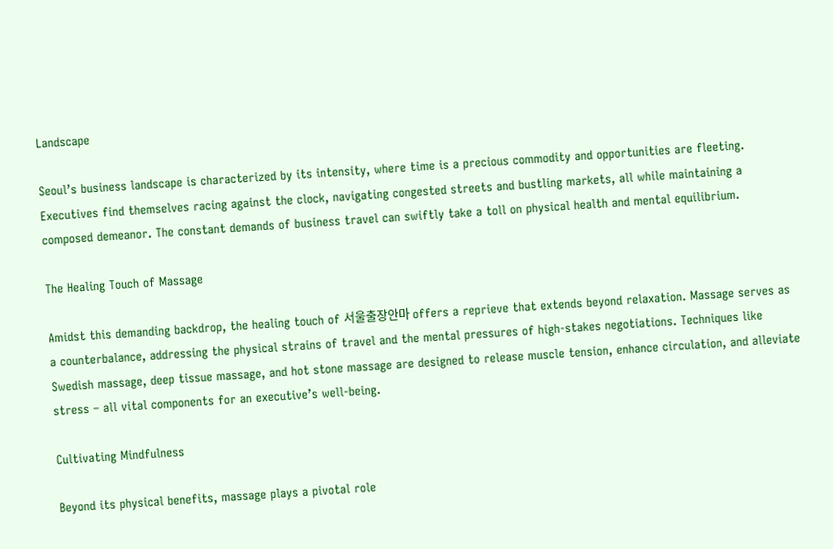Landscape

Seoul’s business landscape is characterized by its intensity, where time is a precious commodity and opportunities are fleeting. Executives find themselves racing against the clock, navigating congested streets and bustling markets, all while maintaining a composed demeanor. The constant demands of business travel can swiftly take a toll on physical health and mental equilibrium.

The Healing Touch of Massage

Amidst this demanding backdrop, the healing touch of 서울출장안마 offers a reprieve that extends beyond relaxation. Massage serves as a counterbalance, addressing the physical strains of travel and the mental pressures of high-stakes negotiations. Techniques like Swedish massage, deep tissue massage, and hot stone massage are designed to release muscle tension, enhance circulation, and alleviate stress – all vital components for an executive’s well-being.

Cultivating Mindfulness

Beyond its physical benefits, massage plays a pivotal role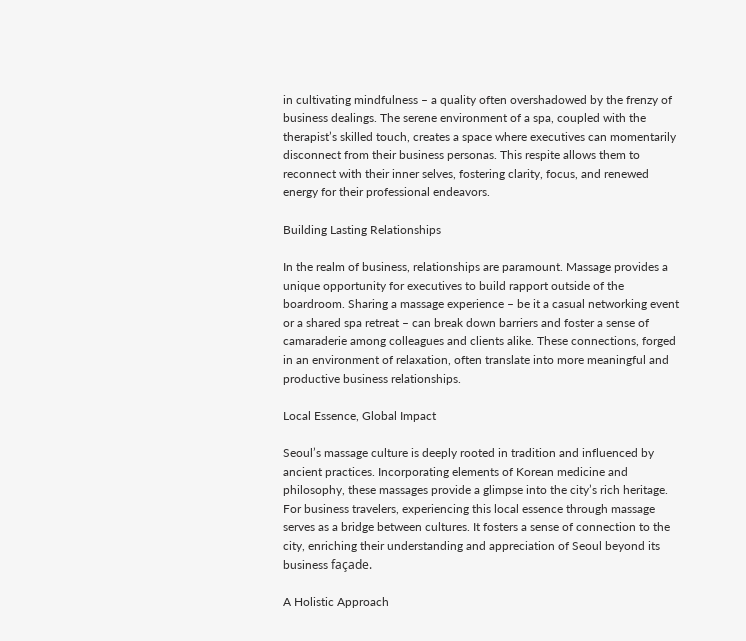in cultivating mindfulness – a quality often overshadowed by the frenzy of business dealings. The serene environment of a spa, coupled with the therapist’s skilled touch, creates a space where executives can momentarily disconnect from their business personas. This respite allows them to reconnect with their inner selves, fostering clarity, focus, and renewed energy for their professional endeavors.

Building Lasting Relationships

In the realm of business, relationships are paramount. Massage provides a unique opportunity for executives to build rapport outside of the boardroom. Sharing a massage experience – be it a casual networking event or a shared spa retreat – can break down barriers and foster a sense of camaraderie among colleagues and clients alike. These connections, forged in an environment of relaxation, often translate into more meaningful and productive business relationships.

Local Essence, Global Impact

Seoul’s massage culture is deeply rooted in tradition and influenced by ancient practices. Incorporating elements of Korean medicine and philosophy, these massages provide a glimpse into the city’s rich heritage. For business travelers, experiencing this local essence through massage serves as a bridge between cultures. It fosters a sense of connection to the city, enriching their understanding and appreciation of Seoul beyond its business façade.

A Holistic Approach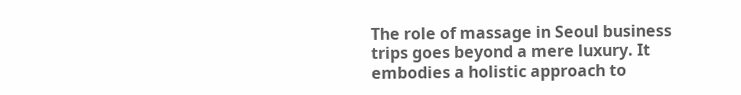The role of massage in Seoul business trips goes beyond a mere luxury. It embodies a holistic approach to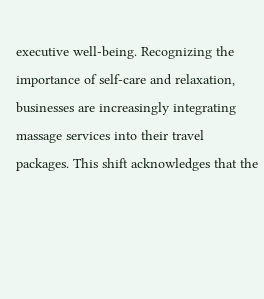executive well-being. Recognizing the importance of self-care and relaxation, businesses are increasingly integrating massage services into their travel packages. This shift acknowledges that the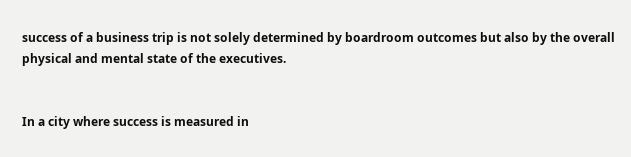success of a business trip is not solely determined by boardroom outcomes but also by the overall physical and mental state of the executives.


In a city where success is measured in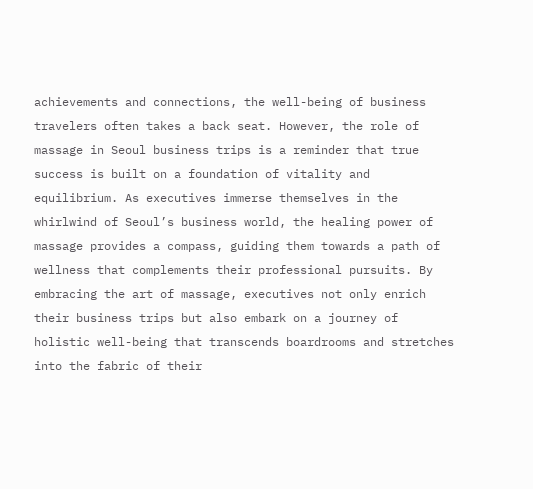achievements and connections, the well-being of business travelers often takes a back seat. However, the role of massage in Seoul business trips is a reminder that true success is built on a foundation of vitality and equilibrium. As executives immerse themselves in the whirlwind of Seoul’s business world, the healing power of massage provides a compass, guiding them towards a path of wellness that complements their professional pursuits. By embracing the art of massage, executives not only enrich their business trips but also embark on a journey of holistic well-being that transcends boardrooms and stretches into the fabric of their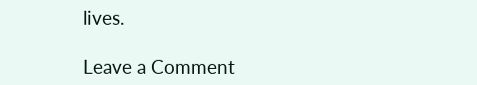lives.

Leave a Comment